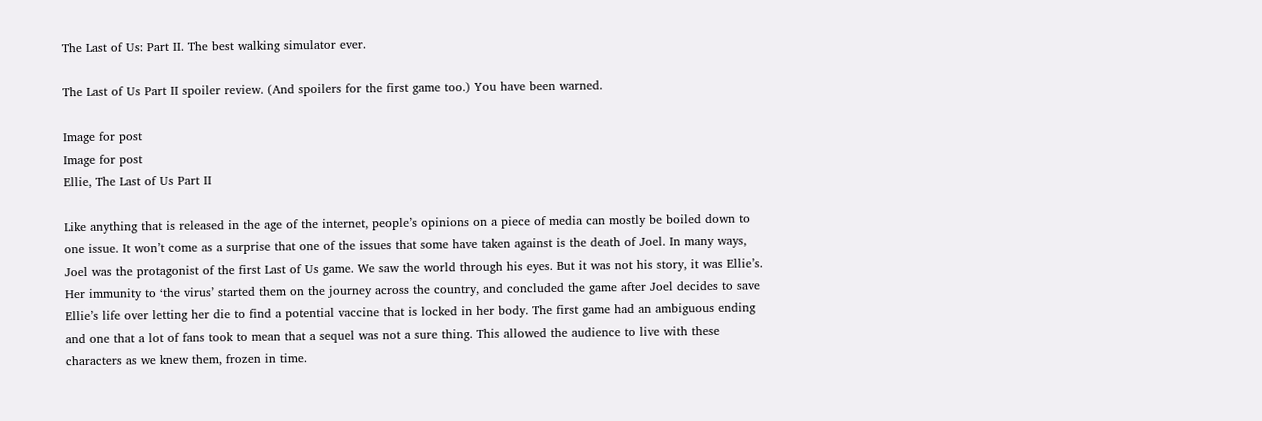The Last of Us: Part II. The best walking simulator ever.

The Last of Us Part II spoiler review. (And spoilers for the first game too.) You have been warned.

Image for post
Image for post
Ellie, The Last of Us Part II

Like anything that is released in the age of the internet, people’s opinions on a piece of media can mostly be boiled down to one issue. It won’t come as a surprise that one of the issues that some have taken against is the death of Joel. In many ways, Joel was the protagonist of the first Last of Us game. We saw the world through his eyes. But it was not his story, it was Ellie’s. Her immunity to ‘the virus’ started them on the journey across the country, and concluded the game after Joel decides to save Ellie’s life over letting her die to find a potential vaccine that is locked in her body. The first game had an ambiguous ending and one that a lot of fans took to mean that a sequel was not a sure thing. This allowed the audience to live with these characters as we knew them, frozen in time.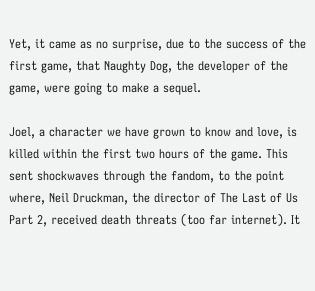Yet, it came as no surprise, due to the success of the first game, that Naughty Dog, the developer of the game, were going to make a sequel.

Joel, a character we have grown to know and love, is killed within the first two hours of the game. This sent shockwaves through the fandom, to the point where, Neil Druckman, the director of The Last of Us Part 2, received death threats (too far internet). It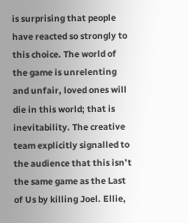is surprising that people have reacted so strongly to this choice. The world of the game is unrelenting and unfair, loved ones will die in this world; that is inevitability. The creative team explicitly signalled to the audience that this isn’t the same game as the Last of Us by killing Joel. Ellie,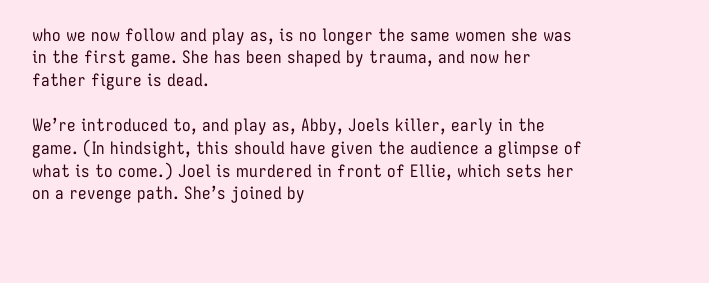who we now follow and play as, is no longer the same women she was in the first game. She has been shaped by trauma, and now her father figure is dead.

We’re introduced to, and play as, Abby, Joels killer, early in the game. (In hindsight, this should have given the audience a glimpse of what is to come.) Joel is murdered in front of Ellie, which sets her on a revenge path. She’s joined by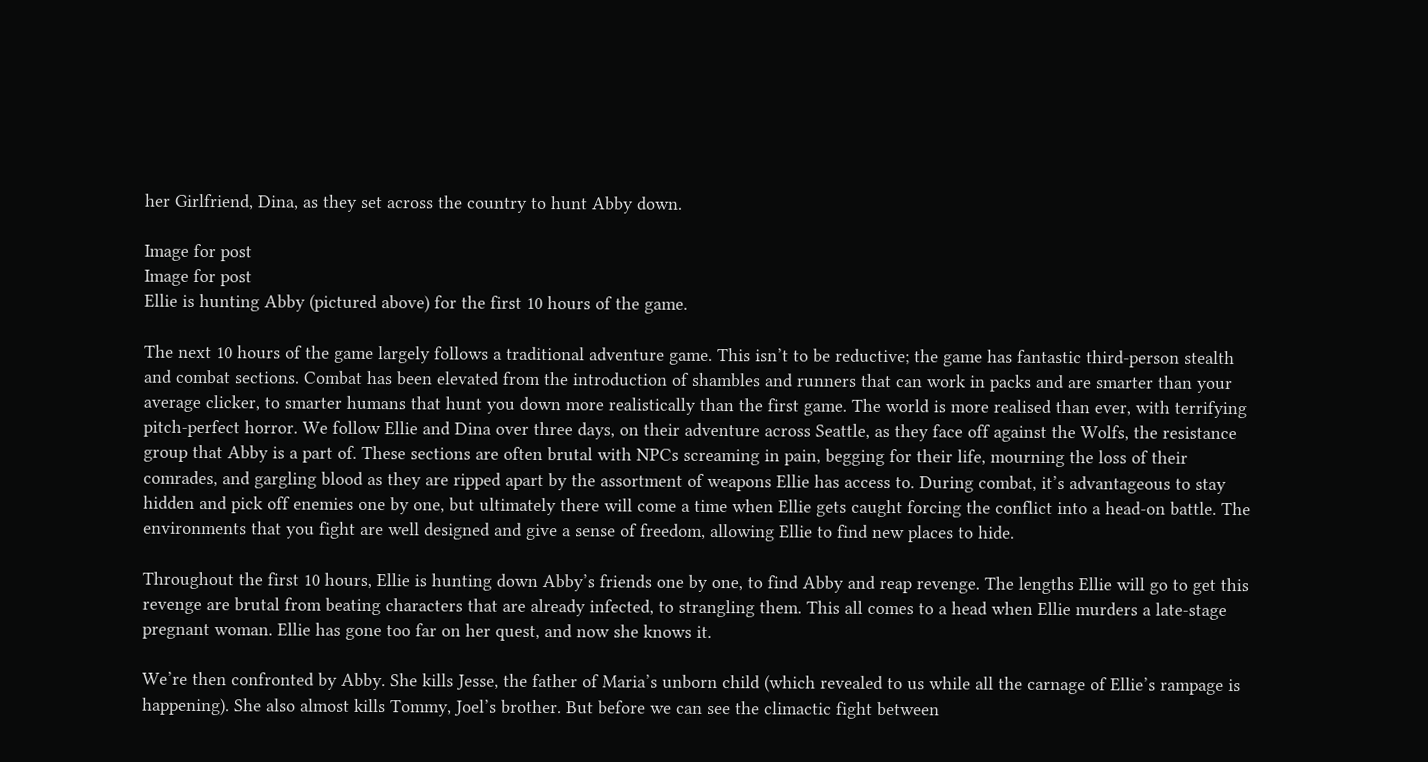her Girlfriend, Dina, as they set across the country to hunt Abby down.

Image for post
Image for post
Ellie is hunting Abby (pictured above) for the first 10 hours of the game.

The next 10 hours of the game largely follows a traditional adventure game. This isn’t to be reductive; the game has fantastic third-person stealth and combat sections. Combat has been elevated from the introduction of shambles and runners that can work in packs and are smarter than your average clicker, to smarter humans that hunt you down more realistically than the first game. The world is more realised than ever, with terrifying pitch-perfect horror. We follow Ellie and Dina over three days, on their adventure across Seattle, as they face off against the Wolfs, the resistance group that Abby is a part of. These sections are often brutal with NPCs screaming in pain, begging for their life, mourning the loss of their comrades, and gargling blood as they are ripped apart by the assortment of weapons Ellie has access to. During combat, it’s advantageous to stay hidden and pick off enemies one by one, but ultimately there will come a time when Ellie gets caught forcing the conflict into a head-on battle. The environments that you fight are well designed and give a sense of freedom, allowing Ellie to find new places to hide.

Throughout the first 10 hours, Ellie is hunting down Abby’s friends one by one, to find Abby and reap revenge. The lengths Ellie will go to get this revenge are brutal from beating characters that are already infected, to strangling them. This all comes to a head when Ellie murders a late-stage pregnant woman. Ellie has gone too far on her quest, and now she knows it.

We’re then confronted by Abby. She kills Jesse, the father of Maria’s unborn child (which revealed to us while all the carnage of Ellie’s rampage is happening). She also almost kills Tommy, Joel’s brother. But before we can see the climactic fight between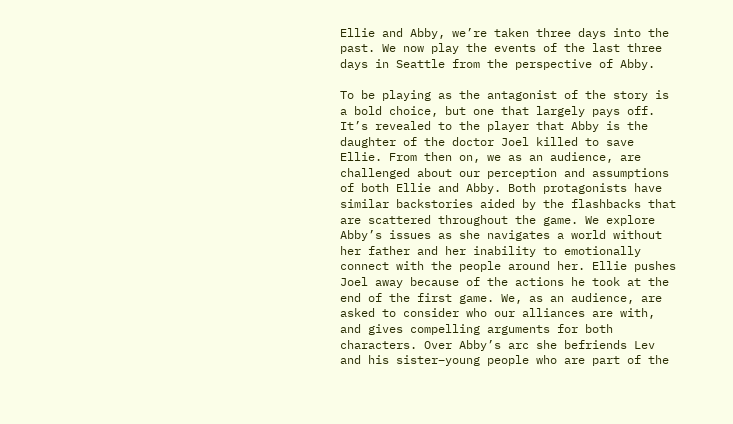Ellie and Abby, we’re taken three days into the past. We now play the events of the last three days in Seattle from the perspective of Abby.

To be playing as the antagonist of the story is a bold choice, but one that largely pays off. It’s revealed to the player that Abby is the daughter of the doctor Joel killed to save Ellie. From then on, we as an audience, are challenged about our perception and assumptions of both Ellie and Abby. Both protagonists have similar backstories aided by the flashbacks that are scattered throughout the game. We explore Abby’s issues as she navigates a world without her father and her inability to emotionally connect with the people around her. Ellie pushes Joel away because of the actions he took at the end of the first game. We, as an audience, are asked to consider who our alliances are with, and gives compelling arguments for both characters. Over Abby’s arc she befriends Lev and his sister–young people who are part of the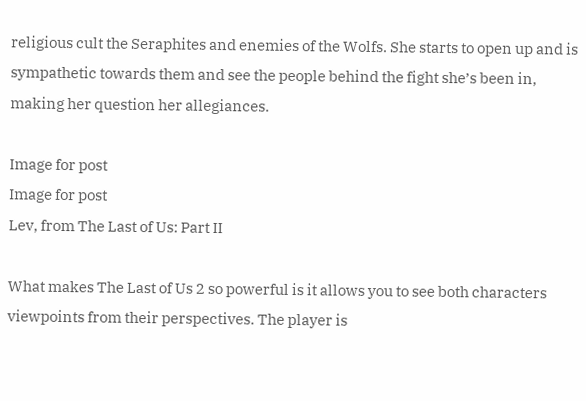religious cult the Seraphites and enemies of the Wolfs. She starts to open up and is sympathetic towards them and see the people behind the fight she’s been in, making her question her allegiances.

Image for post
Image for post
Lev, from The Last of Us: Part II

What makes The Last of Us 2 so powerful is it allows you to see both characters viewpoints from their perspectives. The player is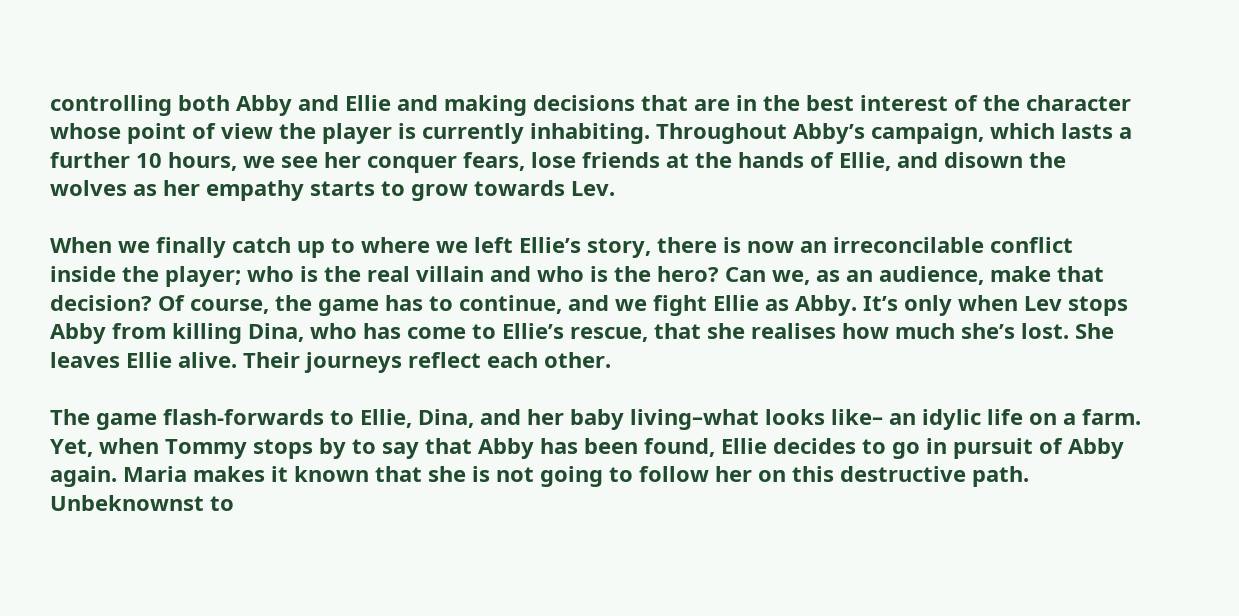controlling both Abby and Ellie and making decisions that are in the best interest of the character whose point of view the player is currently inhabiting. Throughout Abby’s campaign, which lasts a further 10 hours, we see her conquer fears, lose friends at the hands of Ellie, and disown the wolves as her empathy starts to grow towards Lev.

When we finally catch up to where we left Ellie’s story, there is now an irreconcilable conflict inside the player; who is the real villain and who is the hero? Can we, as an audience, make that decision? Of course, the game has to continue, and we fight Ellie as Abby. It’s only when Lev stops Abby from killing Dina, who has come to Ellie’s rescue, that she realises how much she’s lost. She leaves Ellie alive. Their journeys reflect each other.

The game flash-forwards to Ellie, Dina, and her baby living–what looks like– an idylic life on a farm. Yet, when Tommy stops by to say that Abby has been found, Ellie decides to go in pursuit of Abby again. Maria makes it known that she is not going to follow her on this destructive path. Unbeknownst to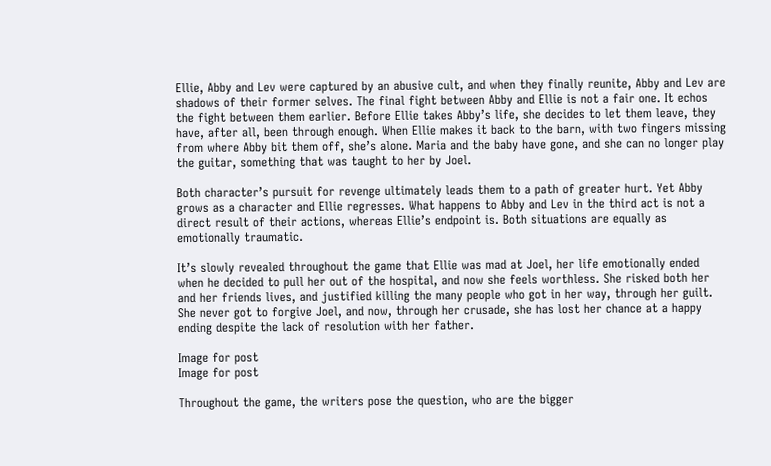Ellie, Abby and Lev were captured by an abusive cult, and when they finally reunite, Abby and Lev are shadows of their former selves. The final fight between Abby and Ellie is not a fair one. It echos the fight between them earlier. Before Ellie takes Abby’s life, she decides to let them leave, they have, after all, been through enough. When Ellie makes it back to the barn, with two fingers missing from where Abby bit them off, she’s alone. Maria and the baby have gone, and she can no longer play the guitar, something that was taught to her by Joel.

Both character’s pursuit for revenge ultimately leads them to a path of greater hurt. Yet Abby grows as a character and Ellie regresses. What happens to Abby and Lev in the third act is not a direct result of their actions, whereas Ellie’s endpoint is. Both situations are equally as emotionally traumatic.

It’s slowly revealed throughout the game that Ellie was mad at Joel, her life emotionally ended when he decided to pull her out of the hospital, and now she feels worthless. She risked both her and her friends lives, and justified killing the many people who got in her way, through her guilt. She never got to forgive Joel, and now, through her crusade, she has lost her chance at a happy ending despite the lack of resolution with her father.

Image for post
Image for post

Throughout the game, the writers pose the question, who are the bigger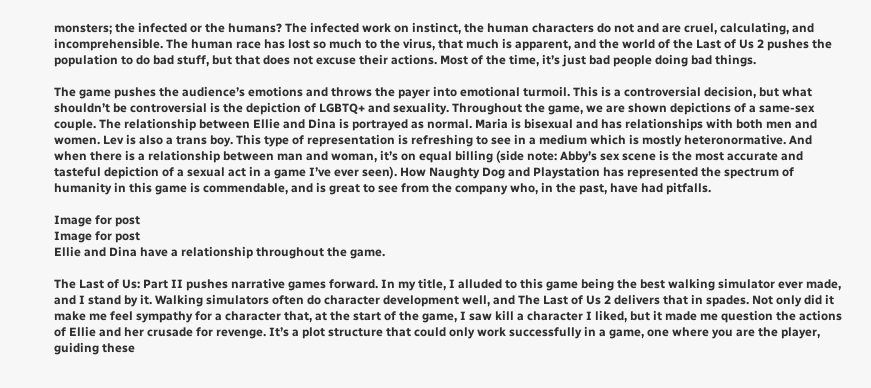monsters; the infected or the humans? The infected work on instinct, the human characters do not and are cruel, calculating, and incomprehensible. The human race has lost so much to the virus, that much is apparent, and the world of the Last of Us 2 pushes the population to do bad stuff, but that does not excuse their actions. Most of the time, it’s just bad people doing bad things.

The game pushes the audience’s emotions and throws the payer into emotional turmoil. This is a controversial decision, but what shouldn’t be controversial is the depiction of LGBTQ+ and sexuality. Throughout the game, we are shown depictions of a same-sex couple. The relationship between Ellie and Dina is portrayed as normal. Maria is bisexual and has relationships with both men and women. Lev is also a trans boy. This type of representation is refreshing to see in a medium which is mostly heteronormative. And when there is a relationship between man and woman, it’s on equal billing (side note: Abby’s sex scene is the most accurate and tasteful depiction of a sexual act in a game I’ve ever seen). How Naughty Dog and Playstation has represented the spectrum of humanity in this game is commendable, and is great to see from the company who, in the past, have had pitfalls.

Image for post
Image for post
Ellie and Dina have a relationship throughout the game.

The Last of Us: Part II pushes narrative games forward. In my title, I alluded to this game being the best walking simulator ever made, and I stand by it. Walking simulators often do character development well, and The Last of Us 2 delivers that in spades. Not only did it make me feel sympathy for a character that, at the start of the game, I saw kill a character I liked, but it made me question the actions of Ellie and her crusade for revenge. It’s a plot structure that could only work successfully in a game, one where you are the player, guiding these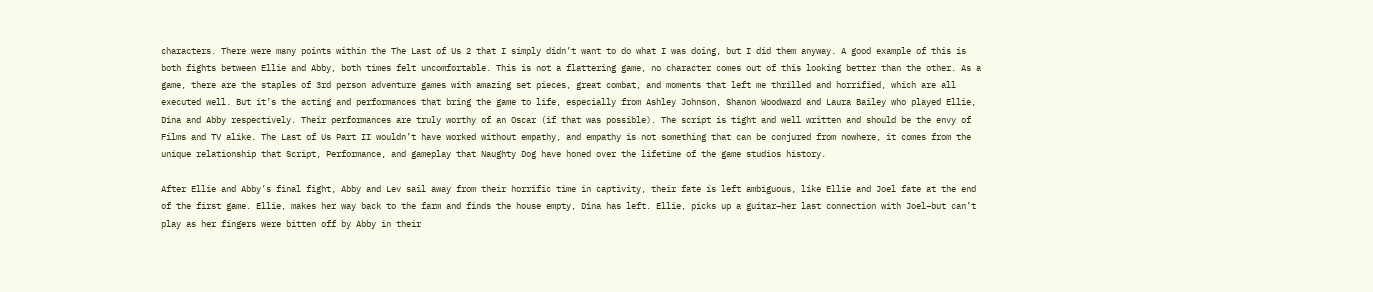characters. There were many points within the The Last of Us 2 that I simply didn’t want to do what I was doing, but I did them anyway. A good example of this is both fights between Ellie and Abby, both times felt uncomfortable. This is not a flattering game, no character comes out of this looking better than the other. As a game, there are the staples of 3rd person adventure games with amazing set pieces, great combat, and moments that left me thrilled and horrified, which are all executed well. But it’s the acting and performances that bring the game to life, especially from Ashley Johnson, Shanon Woodward and Laura Bailey who played Ellie, Dina and Abby respectively. Their performances are truly worthy of an Oscar (if that was possible). The script is tight and well written and should be the envy of Films and TV alike. The Last of Us Part II wouldn’t have worked without empathy, and empathy is not something that can be conjured from nowhere, it comes from the unique relationship that Script, Performance, and gameplay that Naughty Dog have honed over the lifetime of the game studios history.

After Ellie and Abby’s final fight, Abby and Lev sail away from their horrific time in captivity, their fate is left ambiguous, like Ellie and Joel fate at the end of the first game. Ellie, makes her way back to the farm and finds the house empty, Dina has left. Ellie, picks up a guitar–her last connection with Joel–but can’t play as her fingers were bitten off by Abby in their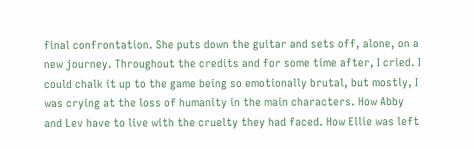final confrontation. She puts down the guitar and sets off, alone, on a new journey. Throughout the credits and for some time after, I cried. I could chalk it up to the game being so emotionally brutal, but mostly, I was crying at the loss of humanity in the main characters. How Abby and Lev have to live with the cruelty they had faced. How Ellie was left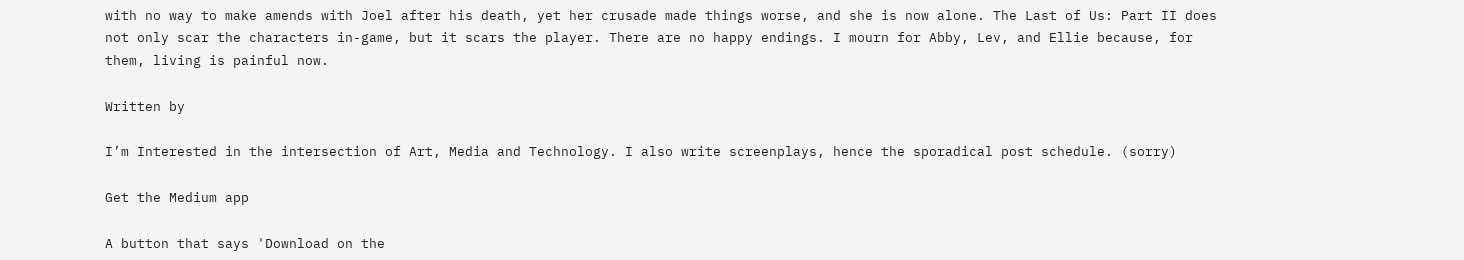with no way to make amends with Joel after his death, yet her crusade made things worse, and she is now alone. The Last of Us: Part II does not only scar the characters in-game, but it scars the player. There are no happy endings. I mourn for Abby, Lev, and Ellie because, for them, living is painful now.

Written by

I’m Interested in the intersection of Art, Media and Technology. I also write screenplays, hence the sporadical post schedule. (sorry)

Get the Medium app

A button that says 'Download on the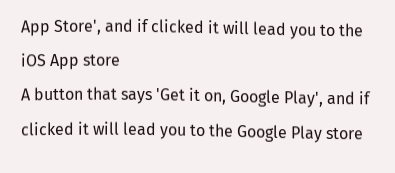App Store', and if clicked it will lead you to the iOS App store
A button that says 'Get it on, Google Play', and if clicked it will lead you to the Google Play store